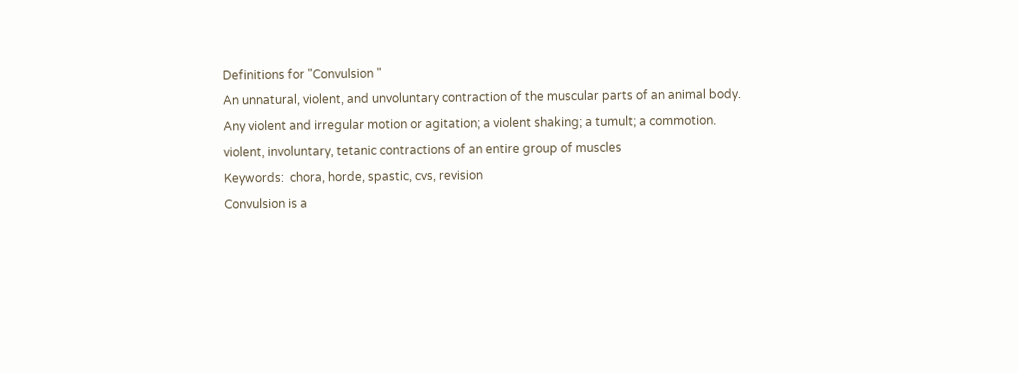Definitions for "Convulsion "
An unnatural, violent, and unvoluntary contraction of the muscular parts of an animal body.
Any violent and irregular motion or agitation; a violent shaking; a tumult; a commotion.
violent, involuntary, tetanic contractions of an entire group of muscles
Keywords:  chora, horde, spastic, cvs, revision
Convulsion is a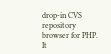drop-in CVS repository browser for PHP. It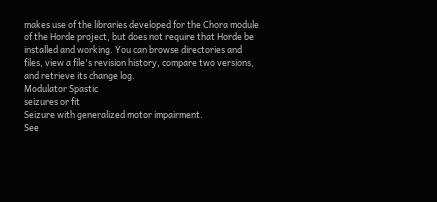makes use of the libraries developed for the Chora module of the Horde project, but does not require that Horde be installed and working. You can browse directories and files, view a file's revision history, compare two versions, and retrieve its change log.
Modulator Spastic
seizures or fit
Seizure with generalized motor impairment.
See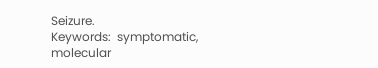Seizure.
Keywords:  symptomatic, molecular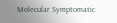Molecular Symptomatic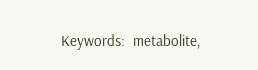Keywords:  metabolite,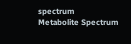spectrum
Metabolite Spectrum